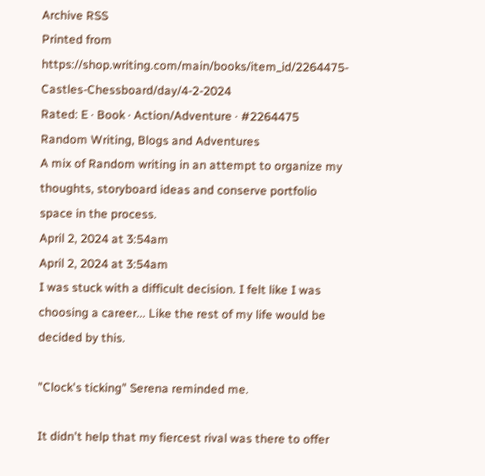Archive RSS
Printed from https://shop.writing.com/main/books/item_id/2264475-Castles-Chessboard/day/4-2-2024
Rated: E · Book · Action/Adventure · #2264475
Random Writing, Blogs and Adventures
A mix of Random writing in an attempt to organize my thoughts, storyboard ideas and conserve portfolio space in the process.
April 2, 2024 at 3:54am
April 2, 2024 at 3:54am
I was stuck with a difficult decision. I felt like I was choosing a career... Like the rest of my life would be decided by this.

"Clock's ticking" Serena reminded me.

It didn't help that my fiercest rival was there to offer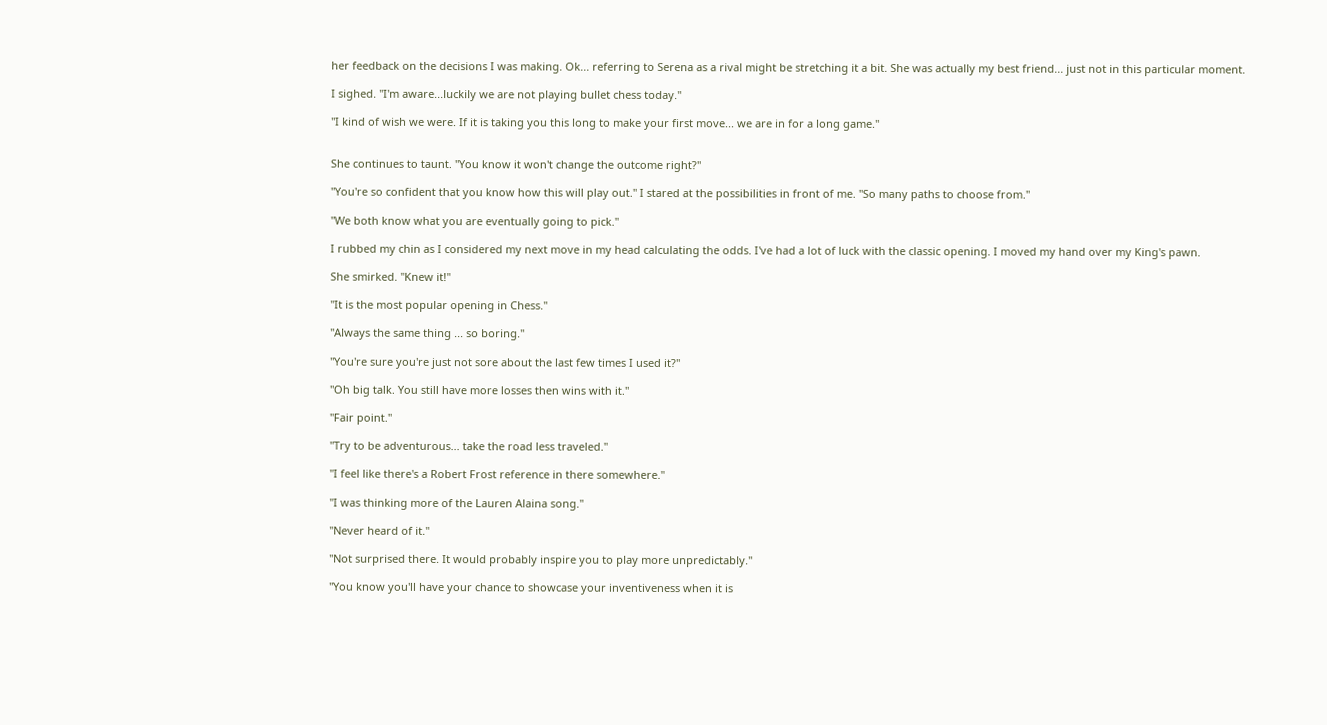her feedback on the decisions I was making. Ok... referring to Serena as a rival might be stretching it a bit. She was actually my best friend... just not in this particular moment.

I sighed. "I'm aware...luckily we are not playing bullet chess today."

"I kind of wish we were. If it is taking you this long to make your first move... we are in for a long game."


She continues to taunt. "You know it won't change the outcome right?"

"You're so confident that you know how this will play out." I stared at the possibilities in front of me. "So many paths to choose from."

"We both know what you are eventually going to pick."

I rubbed my chin as I considered my next move in my head calculating the odds. I've had a lot of luck with the classic opening. I moved my hand over my King's pawn.

She smirked. "Knew it!"

"It is the most popular opening in Chess."

"Always the same thing ... so boring."

"You're sure you're just not sore about the last few times I used it?"

"Oh big talk. You still have more losses then wins with it."

"Fair point."

"Try to be adventurous... take the road less traveled."

"I feel like there's a Robert Frost reference in there somewhere."

"I was thinking more of the Lauren Alaina song."

"Never heard of it."

"Not surprised there. It would probably inspire you to play more unpredictably."

"You know you'll have your chance to showcase your inventiveness when it is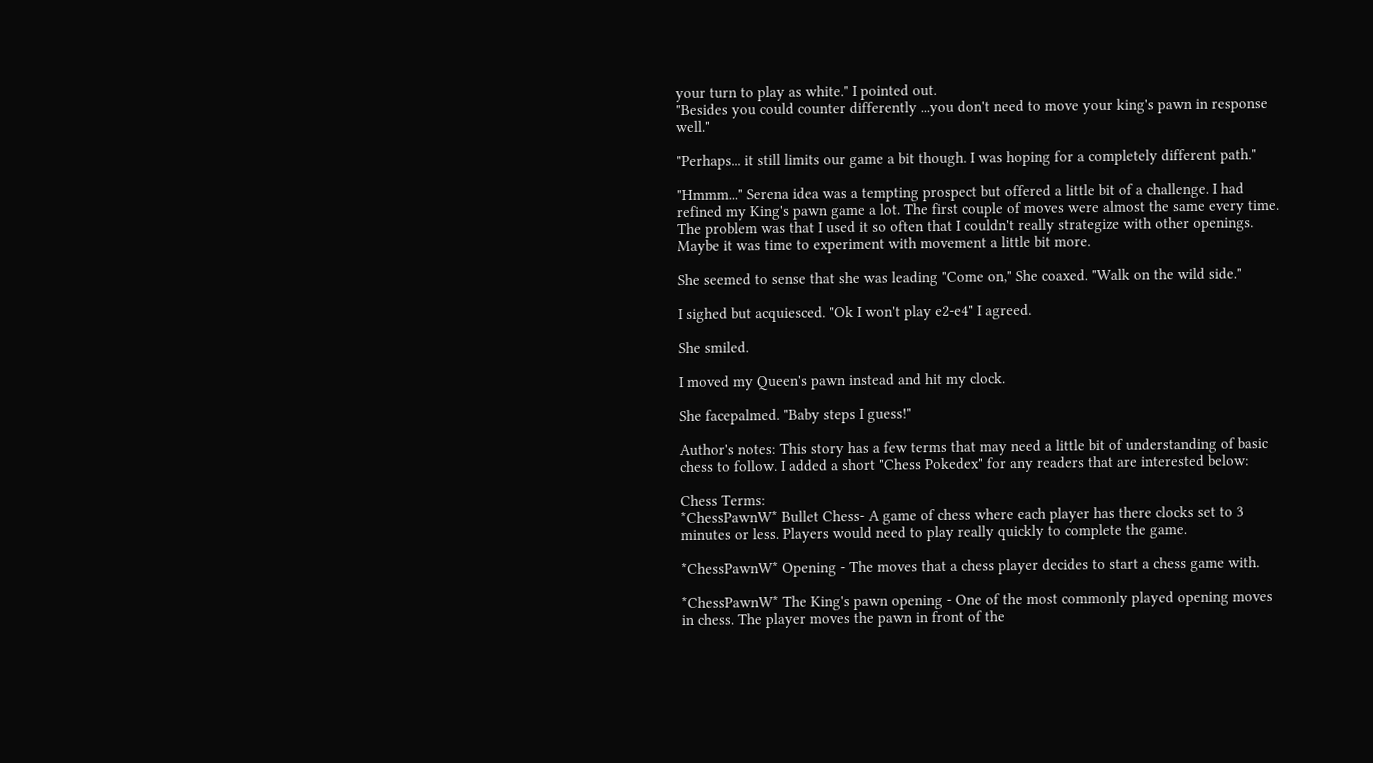your turn to play as white." I pointed out.
"Besides you could counter differently ...you don't need to move your king's pawn in response well."

"Perhaps... it still limits our game a bit though. I was hoping for a completely different path."

"Hmmm..." Serena idea was a tempting prospect but offered a little bit of a challenge. I had refined my King's pawn game a lot. The first couple of moves were almost the same every time. The problem was that I used it so often that I couldn't really strategize with other openings. Maybe it was time to experiment with movement a little bit more.

She seemed to sense that she was leading "Come on," She coaxed. "Walk on the wild side."

I sighed but acquiesced. "Ok I won't play e2-e4" I agreed.

She smiled.

I moved my Queen's pawn instead and hit my clock.

She facepalmed. "Baby steps I guess!"

Author's notes: This story has a few terms that may need a little bit of understanding of basic chess to follow. I added a short "Chess Pokedex" for any readers that are interested below:

Chess Terms:
*ChessPawnW* Bullet Chess- A game of chess where each player has there clocks set to 3 minutes or less. Players would need to play really quickly to complete the game.

*ChessPawnW* Opening - The moves that a chess player decides to start a chess game with.

*ChessPawnW* The King's pawn opening - One of the most commonly played opening moves in chess. The player moves the pawn in front of the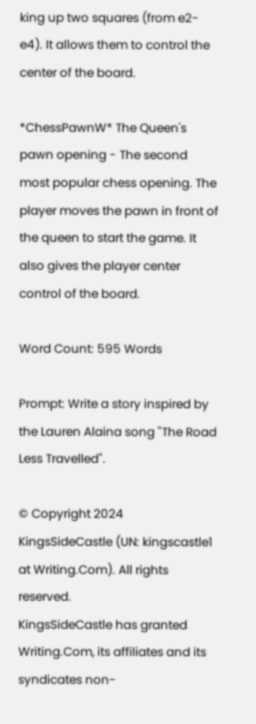king up two squares (from e2-e4). It allows them to control the center of the board.

*ChessPawnW* The Queen's pawn opening - The second most popular chess opening. The player moves the pawn in front of the queen to start the game. It also gives the player center control of the board.

Word Count: 595 Words

Prompt: Write a story inspired by the Lauren Alaina song "The Road Less Travelled".

© Copyright 2024 KingsSideCastle (UN: kingscastle1 at Writing.Com). All rights reserved.
KingsSideCastle has granted Writing.Com, its affiliates and its syndicates non-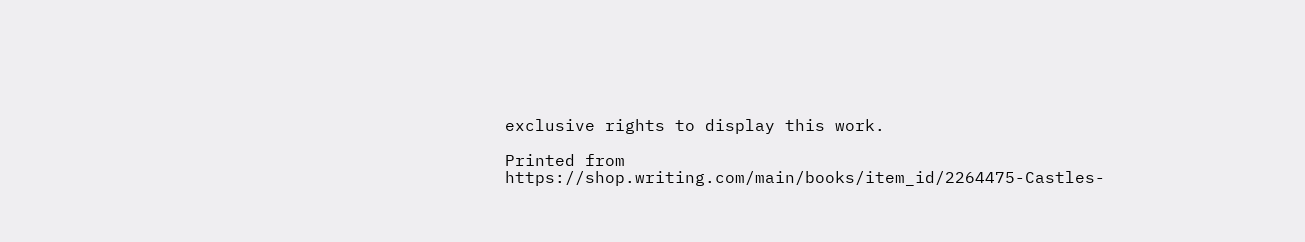exclusive rights to display this work.

Printed from https://shop.writing.com/main/books/item_id/2264475-Castles-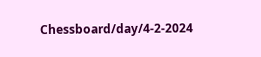Chessboard/day/4-2-2024